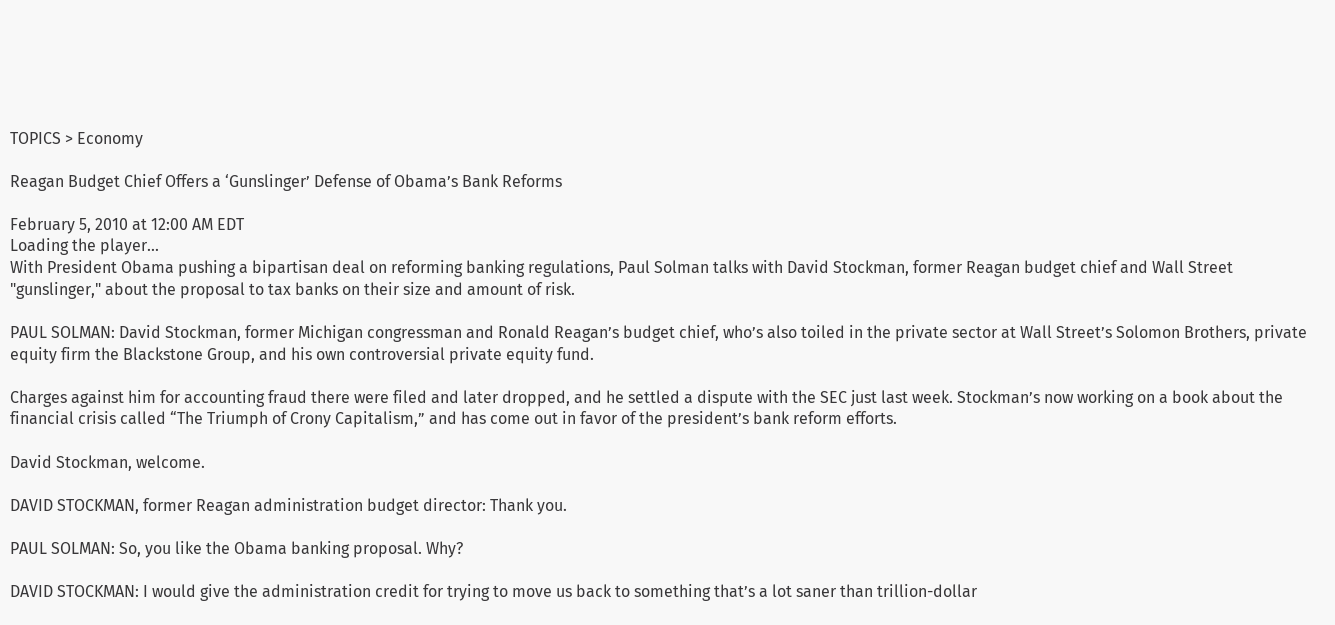TOPICS > Economy

Reagan Budget Chief Offers a ‘Gunslinger’ Defense of Obama’s Bank Reforms

February 5, 2010 at 12:00 AM EDT
Loading the player...
With President Obama pushing a bipartisan deal on reforming banking regulations, Paul Solman talks with David Stockman, former Reagan budget chief and Wall Street "gunslinger," about the proposal to tax banks on their size and amount of risk.

PAUL SOLMAN: David Stockman, former Michigan congressman and Ronald Reagan’s budget chief, who’s also toiled in the private sector at Wall Street’s Solomon Brothers, private equity firm the Blackstone Group, and his own controversial private equity fund.

Charges against him for accounting fraud there were filed and later dropped, and he settled a dispute with the SEC just last week. Stockman’s now working on a book about the financial crisis called “The Triumph of Crony Capitalism,” and has come out in favor of the president’s bank reform efforts.

David Stockman, welcome.

DAVID STOCKMAN, former Reagan administration budget director: Thank you.

PAUL SOLMAN: So, you like the Obama banking proposal. Why?

DAVID STOCKMAN: I would give the administration credit for trying to move us back to something that’s a lot saner than trillion-dollar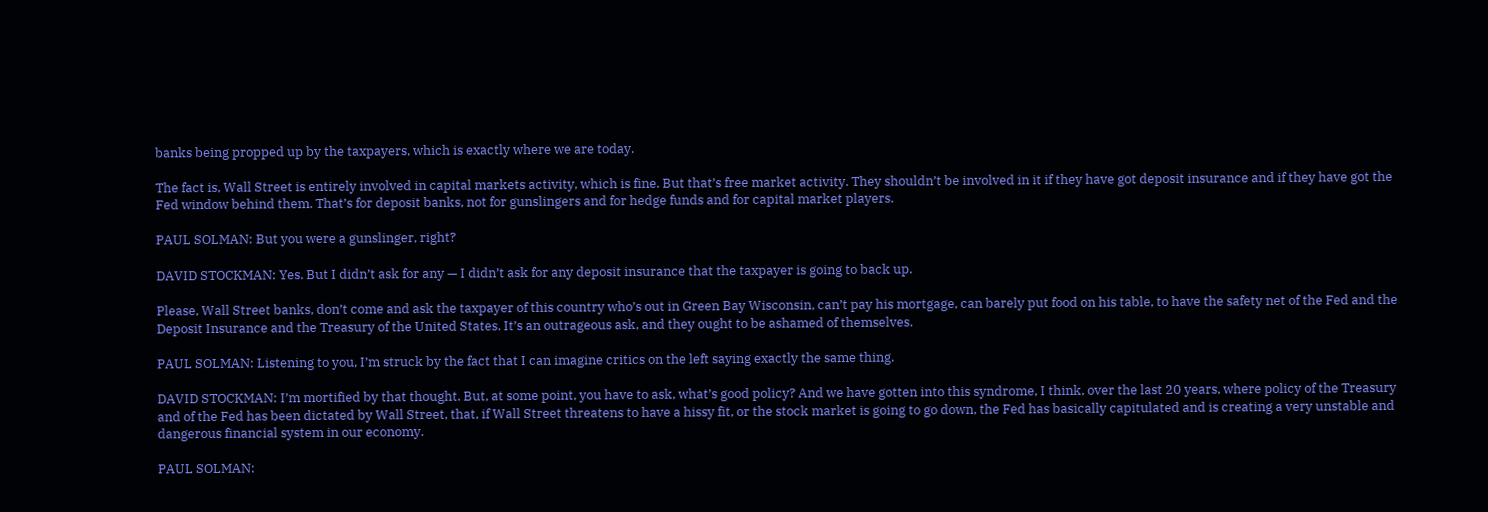banks being propped up by the taxpayers, which is exactly where we are today.

The fact is, Wall Street is entirely involved in capital markets activity, which is fine. But that’s free market activity. They shouldn’t be involved in it if they have got deposit insurance and if they have got the Fed window behind them. That’s for deposit banks, not for gunslingers and for hedge funds and for capital market players.

PAUL SOLMAN: But you were a gunslinger, right?

DAVID STOCKMAN: Yes. But I didn’t ask for any — I didn’t ask for any deposit insurance that the taxpayer is going to back up.

Please, Wall Street banks, don’t come and ask the taxpayer of this country who’s out in Green Bay Wisconsin, can’t pay his mortgage, can barely put food on his table, to have the safety net of the Fed and the Deposit Insurance and the Treasury of the United States. It’s an outrageous ask, and they ought to be ashamed of themselves.

PAUL SOLMAN: Listening to you, I’m struck by the fact that I can imagine critics on the left saying exactly the same thing.

DAVID STOCKMAN: I’m mortified by that thought. But, at some point, you have to ask, what’s good policy? And we have gotten into this syndrome, I think, over the last 20 years, where policy of the Treasury and of the Fed has been dictated by Wall Street, that, if Wall Street threatens to have a hissy fit, or the stock market is going to go down, the Fed has basically capitulated and is creating a very unstable and dangerous financial system in our economy.

PAUL SOLMAN: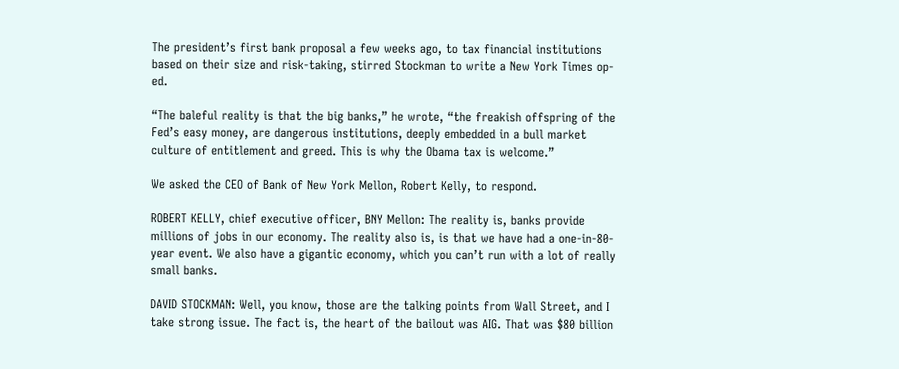The president’s first bank proposal a few weeks ago, to tax financial institutions based on their size and risk-taking, stirred Stockman to write a New York Times op-ed.

“The baleful reality is that the big banks,” he wrote, “the freakish offspring of the Fed’s easy money, are dangerous institutions, deeply embedded in a bull market culture of entitlement and greed. This is why the Obama tax is welcome.”

We asked the CEO of Bank of New York Mellon, Robert Kelly, to respond.

ROBERT KELLY, chief executive officer, BNY Mellon: The reality is, banks provide millions of jobs in our economy. The reality also is, is that we have had a one-in-80-year event. We also have a gigantic economy, which you can’t run with a lot of really small banks.

DAVID STOCKMAN: Well, you know, those are the talking points from Wall Street, and I take strong issue. The fact is, the heart of the bailout was AIG. That was $80 billion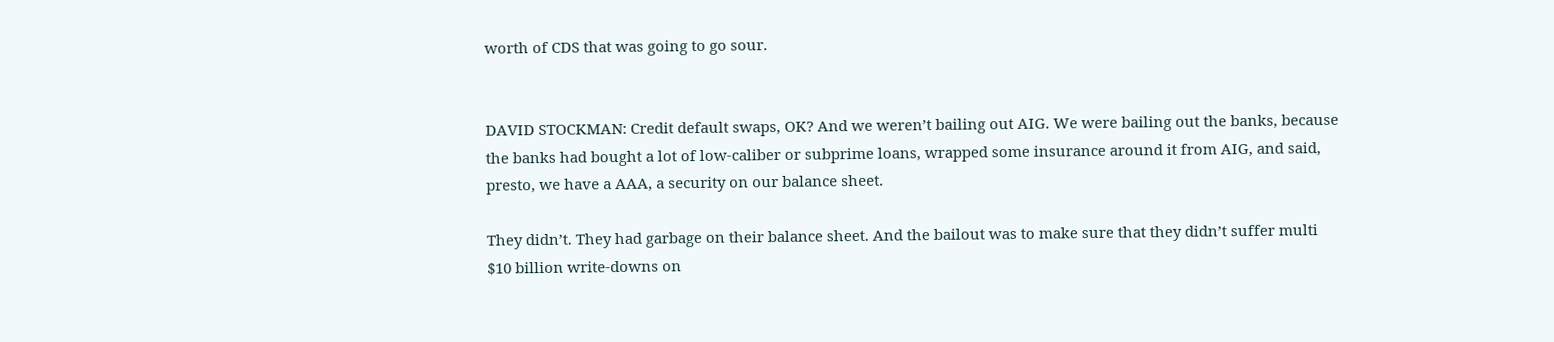worth of CDS that was going to go sour.


DAVID STOCKMAN: Credit default swaps, OK? And we weren’t bailing out AIG. We were bailing out the banks, because the banks had bought a lot of low-caliber or subprime loans, wrapped some insurance around it from AIG, and said, presto, we have a AAA, a security on our balance sheet.

They didn’t. They had garbage on their balance sheet. And the bailout was to make sure that they didn’t suffer multi $10 billion write-downs on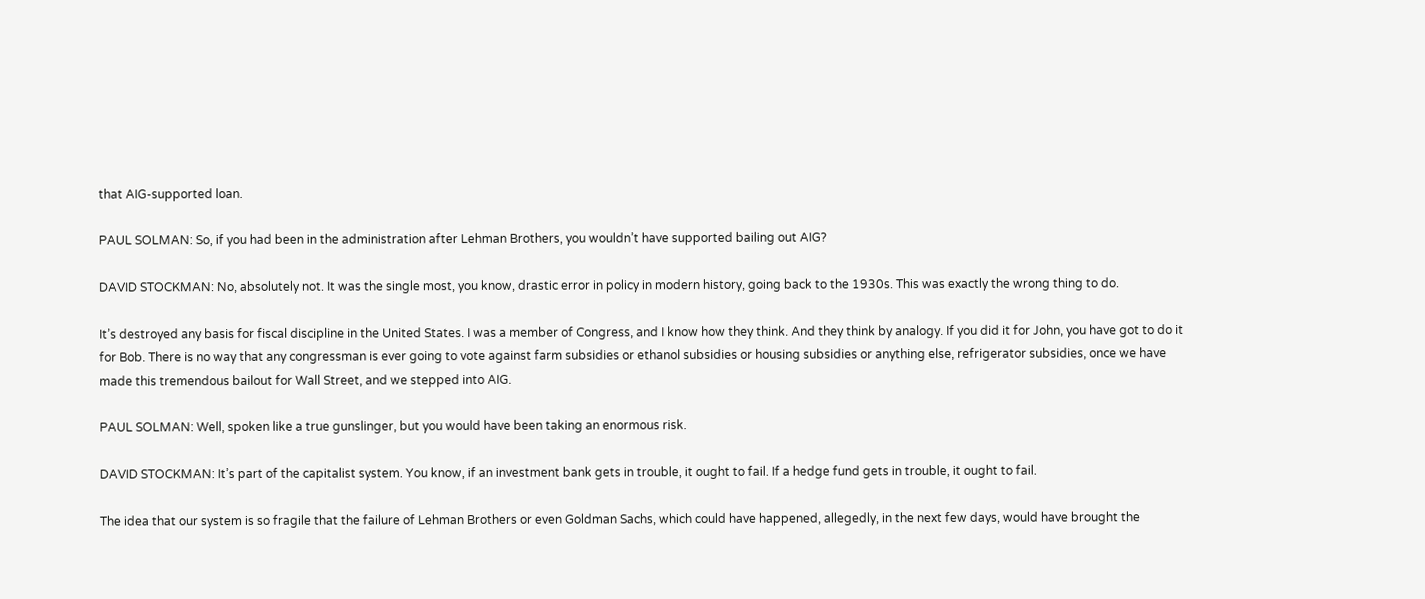that AIG-supported loan.

PAUL SOLMAN: So, if you had been in the administration after Lehman Brothers, you wouldn’t have supported bailing out AIG?

DAVID STOCKMAN: No, absolutely not. It was the single most, you know, drastic error in policy in modern history, going back to the 1930s. This was exactly the wrong thing to do.

It’s destroyed any basis for fiscal discipline in the United States. I was a member of Congress, and I know how they think. And they think by analogy. If you did it for John, you have got to do it for Bob. There is no way that any congressman is ever going to vote against farm subsidies or ethanol subsidies or housing subsidies or anything else, refrigerator subsidies, once we have made this tremendous bailout for Wall Street, and we stepped into AIG.

PAUL SOLMAN: Well, spoken like a true gunslinger, but you would have been taking an enormous risk.

DAVID STOCKMAN: It’s part of the capitalist system. You know, if an investment bank gets in trouble, it ought to fail. If a hedge fund gets in trouble, it ought to fail.

The idea that our system is so fragile that the failure of Lehman Brothers or even Goldman Sachs, which could have happened, allegedly, in the next few days, would have brought the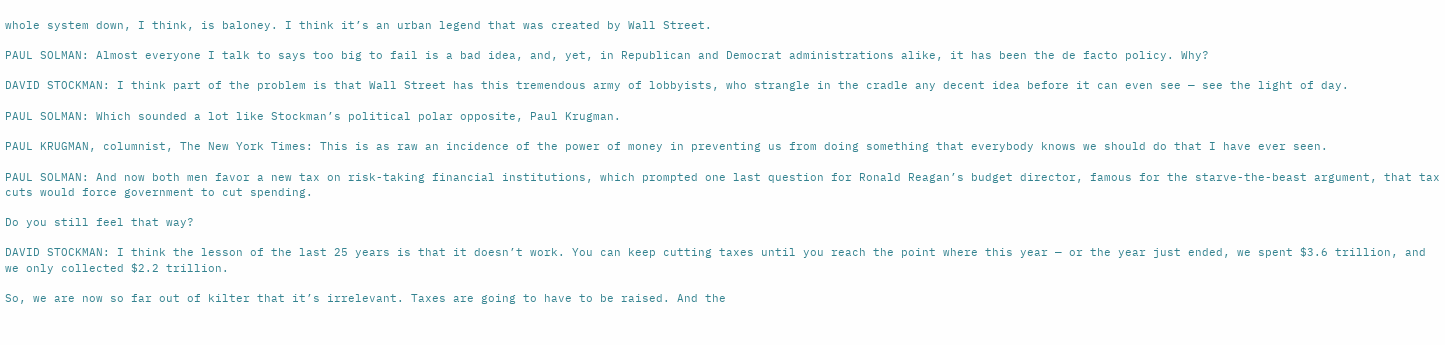whole system down, I think, is baloney. I think it’s an urban legend that was created by Wall Street.

PAUL SOLMAN: Almost everyone I talk to says too big to fail is a bad idea, and, yet, in Republican and Democrat administrations alike, it has been the de facto policy. Why?

DAVID STOCKMAN: I think part of the problem is that Wall Street has this tremendous army of lobbyists, who strangle in the cradle any decent idea before it can even see — see the light of day.

PAUL SOLMAN: Which sounded a lot like Stockman’s political polar opposite, Paul Krugman.

PAUL KRUGMAN, columnist, The New York Times: This is as raw an incidence of the power of money in preventing us from doing something that everybody knows we should do that I have ever seen.

PAUL SOLMAN: And now both men favor a new tax on risk-taking financial institutions, which prompted one last question for Ronald Reagan’s budget director, famous for the starve-the-beast argument, that tax cuts would force government to cut spending.

Do you still feel that way?

DAVID STOCKMAN: I think the lesson of the last 25 years is that it doesn’t work. You can keep cutting taxes until you reach the point where this year — or the year just ended, we spent $3.6 trillion, and we only collected $2.2 trillion.

So, we are now so far out of kilter that it’s irrelevant. Taxes are going to have to be raised. And the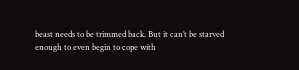beast needs to be trimmed back. But it can’t be starved enough to even begin to cope with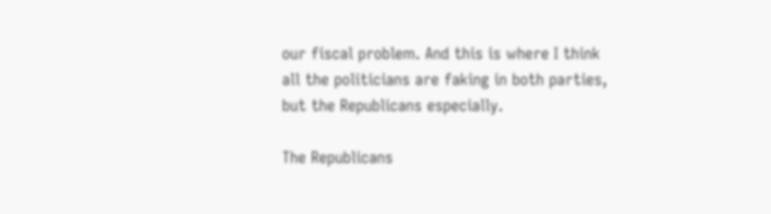our fiscal problem. And this is where I think all the politicians are faking in both parties, but the Republicans especially.

The Republicans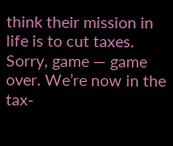think their mission in life is to cut taxes. Sorry, game — game over. We’re now in the tax-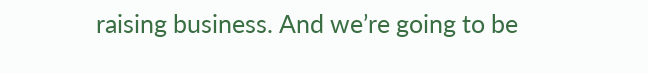raising business. And we’re going to be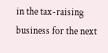in the tax-raising business for the next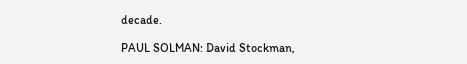decade.

PAUL SOLMAN: David Stockman,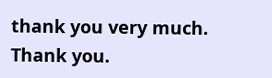thank you very much. Thank you.